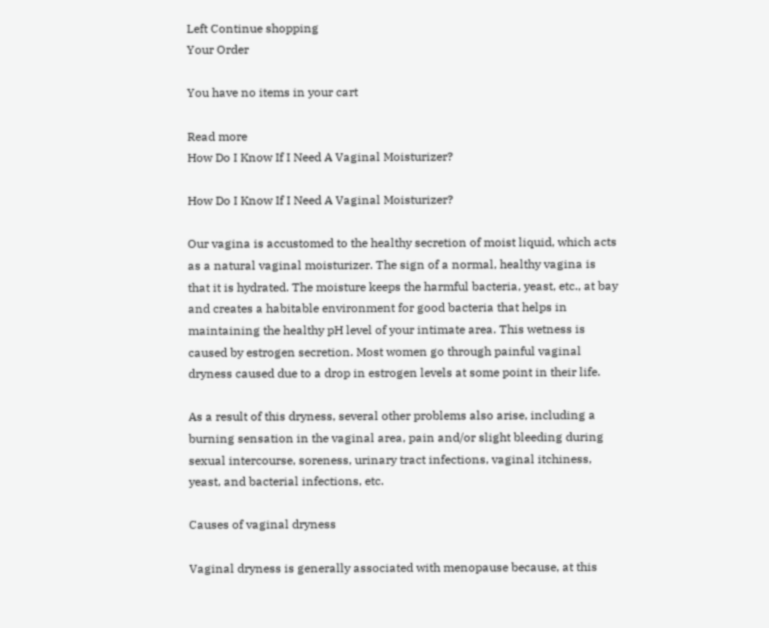Left Continue shopping
Your Order

You have no items in your cart

Read more
How Do I Know If I Need A Vaginal Moisturizer?

How Do I Know If I Need A Vaginal Moisturizer?

Our vagina is accustomed to the healthy secretion of moist liquid, which acts as a natural vaginal moisturizer. The sign of a normal, healthy vagina is that it is hydrated. The moisture keeps the harmful bacteria, yeast, etc., at bay and creates a habitable environment for good bacteria that helps in maintaining the healthy pH level of your intimate area. This wetness is caused by estrogen secretion. Most women go through painful vaginal dryness caused due to a drop in estrogen levels at some point in their life.

As a result of this dryness, several other problems also arise, including a burning sensation in the vaginal area, pain and/or slight bleeding during sexual intercourse, soreness, urinary tract infections, vaginal itchiness, yeast, and bacterial infections, etc.

Causes of vaginal dryness

Vaginal dryness is generally associated with menopause because, at this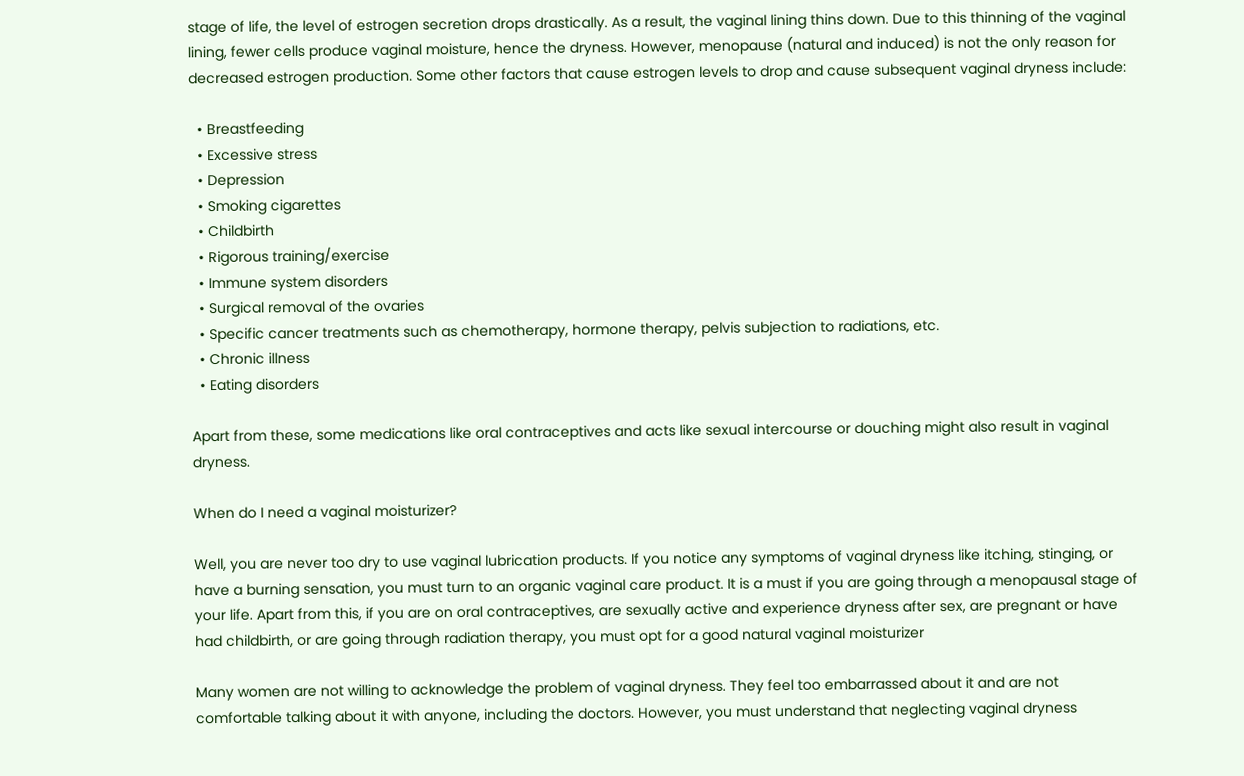stage of life, the level of estrogen secretion drops drastically. As a result, the vaginal lining thins down. Due to this thinning of the vaginal lining, fewer cells produce vaginal moisture, hence the dryness. However, menopause (natural and induced) is not the only reason for decreased estrogen production. Some other factors that cause estrogen levels to drop and cause subsequent vaginal dryness include:

  • Breastfeeding
  • Excessive stress
  • Depression
  • Smoking cigarettes
  • Childbirth
  • Rigorous training/exercise
  • Immune system disorders
  • Surgical removal of the ovaries
  • Specific cancer treatments such as chemotherapy, hormone therapy, pelvis subjection to radiations, etc.
  • Chronic illness
  • Eating disorders

Apart from these, some medications like oral contraceptives and acts like sexual intercourse or douching might also result in vaginal dryness.

When do I need a vaginal moisturizer?

Well, you are never too dry to use vaginal lubrication products. If you notice any symptoms of vaginal dryness like itching, stinging, or have a burning sensation, you must turn to an organic vaginal care product. It is a must if you are going through a menopausal stage of your life. Apart from this, if you are on oral contraceptives, are sexually active and experience dryness after sex, are pregnant or have had childbirth, or are going through radiation therapy, you must opt for a good natural vaginal moisturizer

Many women are not willing to acknowledge the problem of vaginal dryness. They feel too embarrassed about it and are not comfortable talking about it with anyone, including the doctors. However, you must understand that neglecting vaginal dryness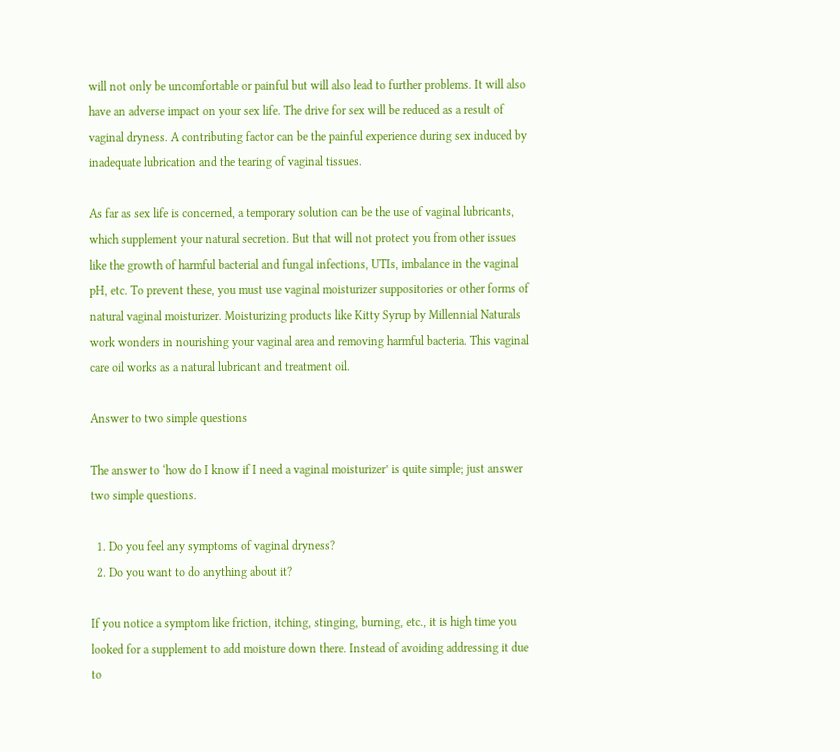will not only be uncomfortable or painful but will also lead to further problems. It will also have an adverse impact on your sex life. The drive for sex will be reduced as a result of vaginal dryness. A contributing factor can be the painful experience during sex induced by inadequate lubrication and the tearing of vaginal tissues.

As far as sex life is concerned, a temporary solution can be the use of vaginal lubricants, which supplement your natural secretion. But that will not protect you from other issues like the growth of harmful bacterial and fungal infections, UTIs, imbalance in the vaginal pH, etc. To prevent these, you must use vaginal moisturizer suppositories or other forms of natural vaginal moisturizer. Moisturizing products like Kitty Syrup by Millennial Naturals work wonders in nourishing your vaginal area and removing harmful bacteria. This vaginal care oil works as a natural lubricant and treatment oil.

Answer to two simple questions

The answer to ‘how do I know if I need a vaginal moisturizer’ is quite simple; just answer two simple questions.

  1. Do you feel any symptoms of vaginal dryness?
  2. Do you want to do anything about it?

If you notice a symptom like friction, itching, stinging, burning, etc., it is high time you looked for a supplement to add moisture down there. Instead of avoiding addressing it due to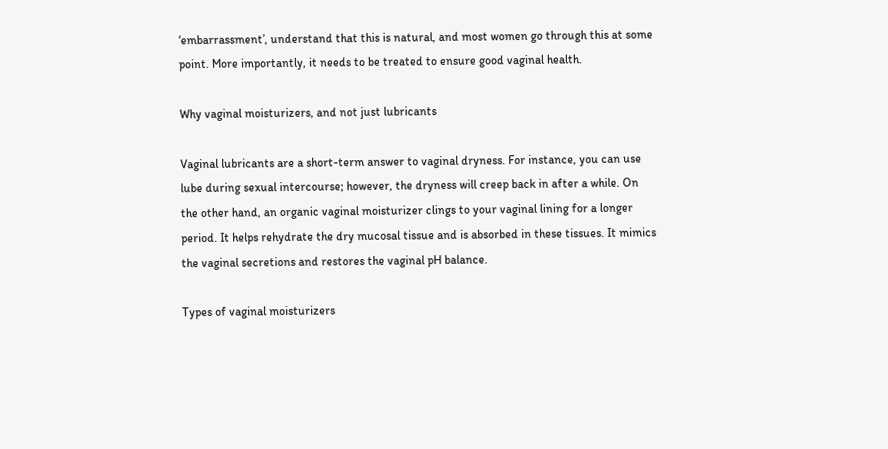‘embarrassment’, understand that this is natural, and most women go through this at some point. More importantly, it needs to be treated to ensure good vaginal health.

Why vaginal moisturizers, and not just lubricants

Vaginal lubricants are a short-term answer to vaginal dryness. For instance, you can use lube during sexual intercourse; however, the dryness will creep back in after a while. On the other hand, an organic vaginal moisturizer clings to your vaginal lining for a longer period. It helps rehydrate the dry mucosal tissue and is absorbed in these tissues. It mimics the vaginal secretions and restores the vaginal pH balance.

Types of vaginal moisturizers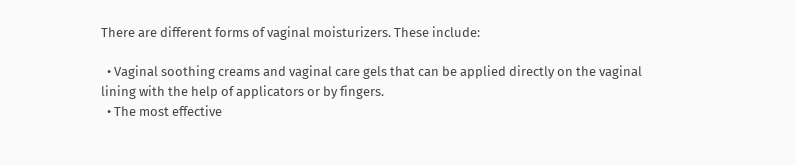There are different forms of vaginal moisturizers. These include:

  • Vaginal soothing creams and vaginal care gels that can be applied directly on the vaginal lining with the help of applicators or by fingers.
  • The most effective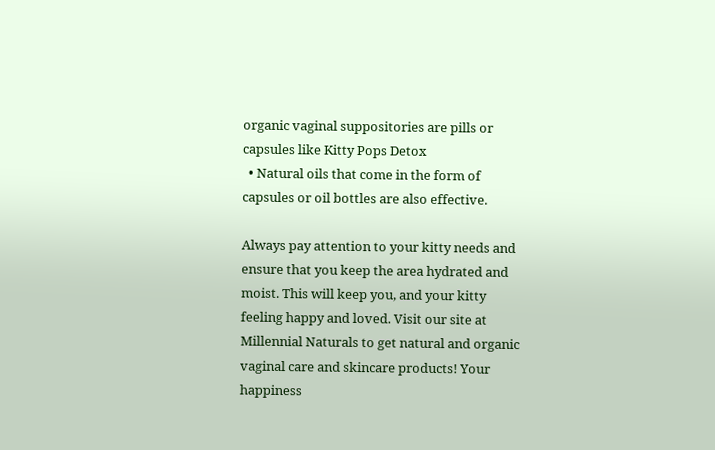organic vaginal suppositories are pills or capsules like Kitty Pops Detox
  • Natural oils that come in the form of capsules or oil bottles are also effective.

Always pay attention to your kitty needs and ensure that you keep the area hydrated and moist. This will keep you, and your kitty feeling happy and loved. Visit our site at Millennial Naturals to get natural and organic vaginal care and skincare products! Your happiness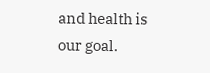and health is our goal.